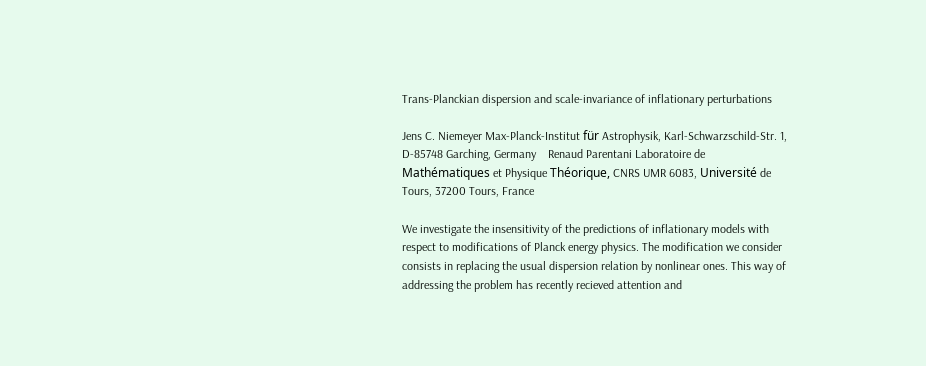Trans-Planckian dispersion and scale-invariance of inflationary perturbations

Jens C. Niemeyer Max-Planck-Institut für Astrophysik, Karl-Schwarzschild-Str. 1, D-85748 Garching, Germany    Renaud Parentani Laboratoire de Mathématiques et Physique Théorique, CNRS UMR 6083, Université de Tours, 37200 Tours, France

We investigate the insensitivity of the predictions of inflationary models with respect to modifications of Planck energy physics. The modification we consider consists in replacing the usual dispersion relation by nonlinear ones. This way of addressing the problem has recently recieved attention and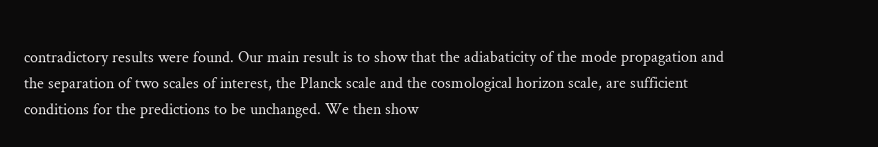contradictory results were found. Our main result is to show that the adiabaticity of the mode propagation and the separation of two scales of interest, the Planck scale and the cosmological horizon scale, are sufficient conditions for the predictions to be unchanged. We then show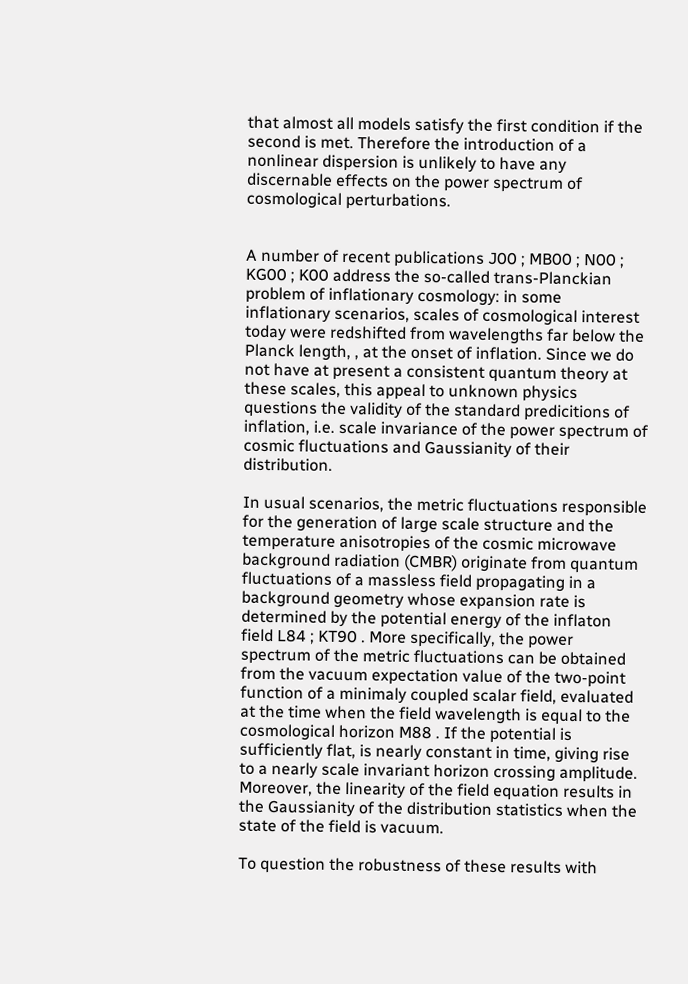that almost all models satisfy the first condition if the second is met. Therefore the introduction of a nonlinear dispersion is unlikely to have any discernable effects on the power spectrum of cosmological perturbations.


A number of recent publications J00 ; MB00 ; N00 ; KG00 ; K00 address the so-called trans-Planckian problem of inflationary cosmology: in some inflationary scenarios, scales of cosmological interest today were redshifted from wavelengths far below the Planck length, , at the onset of inflation. Since we do not have at present a consistent quantum theory at these scales, this appeal to unknown physics questions the validity of the standard predicitions of inflation, i.e. scale invariance of the power spectrum of cosmic fluctuations and Gaussianity of their distribution.

In usual scenarios, the metric fluctuations responsible for the generation of large scale structure and the temperature anisotropies of the cosmic microwave background radiation (CMBR) originate from quantum fluctuations of a massless field propagating in a background geometry whose expansion rate is determined by the potential energy of the inflaton field L84 ; KT90 . More specifically, the power spectrum of the metric fluctuations can be obtained from the vacuum expectation value of the two-point function of a minimaly coupled scalar field, evaluated at the time when the field wavelength is equal to the cosmological horizon M88 . If the potential is sufficiently flat, is nearly constant in time, giving rise to a nearly scale invariant horizon crossing amplitude. Moreover, the linearity of the field equation results in the Gaussianity of the distribution statistics when the state of the field is vacuum.

To question the robustness of these results with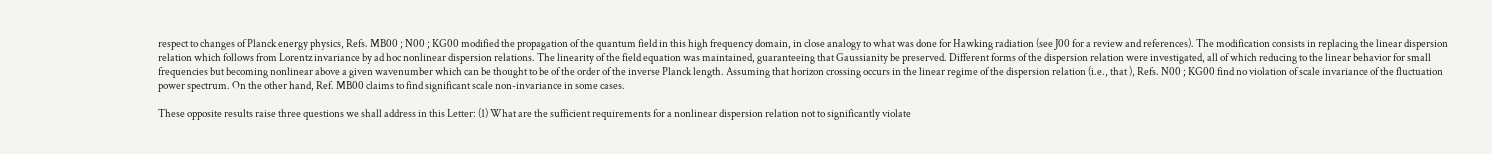respect to changes of Planck energy physics, Refs. MB00 ; N00 ; KG00 modified the propagation of the quantum field in this high frequency domain, in close analogy to what was done for Hawking radiation (see J00 for a review and references). The modification consists in replacing the linear dispersion relation which follows from Lorentz invariance by ad hoc nonlinear dispersion relations. The linearity of the field equation was maintained, guaranteeing that Gaussianity be preserved. Different forms of the dispersion relation were investigated, all of which reducing to the linear behavior for small frequencies but becoming nonlinear above a given wavenumber which can be thought to be of the order of the inverse Planck length. Assuming that horizon crossing occurs in the linear regime of the dispersion relation (i.e., that ), Refs. N00 ; KG00 find no violation of scale invariance of the fluctuation power spectrum. On the other hand, Ref. MB00 claims to find significant scale non-invariance in some cases.

These opposite results raise three questions we shall address in this Letter: (1) What are the sufficient requirements for a nonlinear dispersion relation not to significantly violate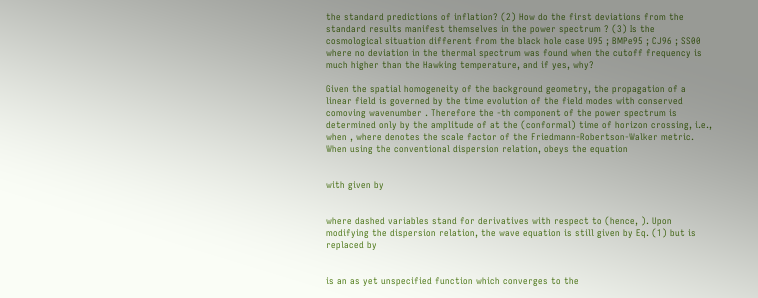the standard predictions of inflation? (2) How do the first deviations from the standard results manifest themselves in the power spectrum ? (3) Is the cosmological situation different from the black hole case U95 ; BMPe95 ; CJ96 ; SS00 where no deviation in the thermal spectrum was found when the cutoff frequency is much higher than the Hawking temperature, and if yes, why?

Given the spatial homogeneity of the background geometry, the propagation of a linear field is governed by the time evolution of the field modes with conserved comoving wavenumber . Therefore the -th component of the power spectrum is determined only by the amplitude of at the (conformal) time of horizon crossing, i.e., when , where denotes the scale factor of the Friedmann-Robertson-Walker metric. When using the conventional dispersion relation, obeys the equation


with given by


where dashed variables stand for derivatives with respect to (hence, ). Upon modifying the dispersion relation, the wave equation is still given by Eq. (1) but is replaced by


is an as yet unspecified function which converges to the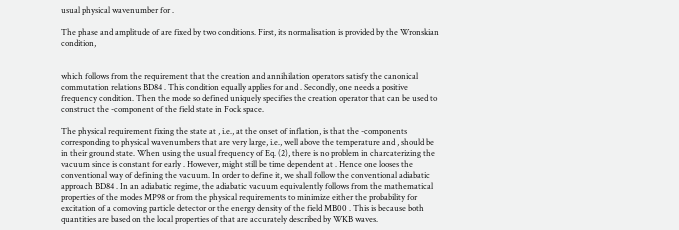usual physical wavenumber for .

The phase and amplitude of are fixed by two conditions. First, its normalisation is provided by the Wronskian condition,


which follows from the requirement that the creation and annihilation operators satisfy the canonical commutation relations BD84 . This condition equally applies for and . Secondly, one needs a positive frequency condition. Then the mode so defined uniquely specifies the creation operator that can be used to construct the -component of the field state in Fock space.

The physical requirement fixing the state at , i.e., at the onset of inflation, is that the -components corresponding to physical wavenumbers that are very large, i.e., well above the temperature and , should be in their ground state. When using the usual frequency of Eq. (2), there is no problem in charcaterizing the vacuum since is constant for early . However, might still be time dependent at . Hence one looses the conventional way of defining the vacuum. In order to define it, we shall follow the conventional adiabatic approach BD84 . In an adiabatic regime, the adiabatic vacuum equivalently follows from the mathematical properties of the modes MP98 or from the physical requirements to minimize either the probability for excitation of a comoving particle detector or the energy density of the field MB00 . This is because both quantities are based on the local properties of that are accurately described by WKB waves.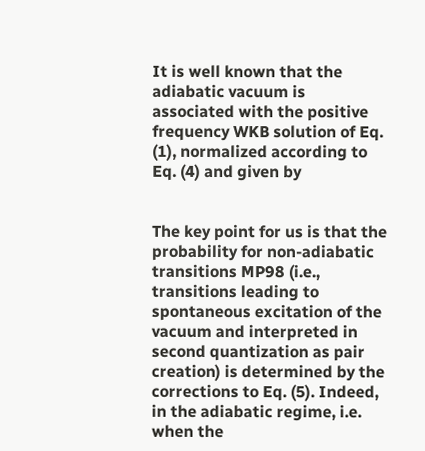It is well known that the adiabatic vacuum is associated with the positive frequency WKB solution of Eq. (1), normalized according to Eq. (4) and given by


The key point for us is that the probability for non-adiabatic transitions MP98 (i.e., transitions leading to spontaneous excitation of the vacuum and interpreted in second quantization as pair creation) is determined by the corrections to Eq. (5). Indeed, in the adiabatic regime, i.e. when the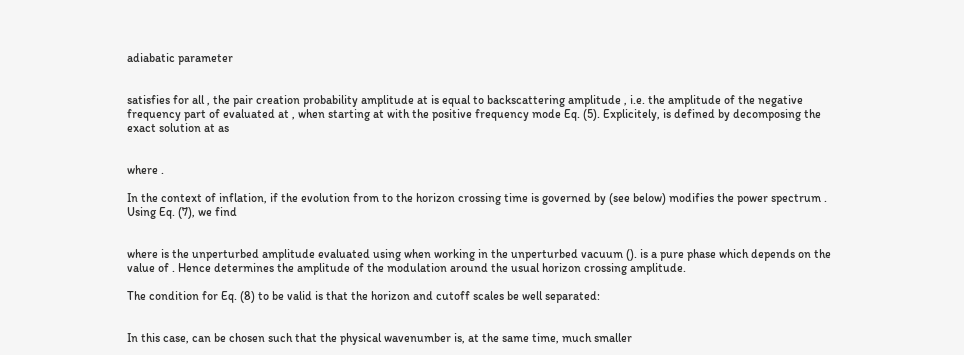adiabatic parameter


satisfies for all , the pair creation probability amplitude at is equal to backscattering amplitude , i.e. the amplitude of the negative frequency part of evaluated at , when starting at with the positive frequency mode Eq. (5). Explicitely, is defined by decomposing the exact solution at as


where .

In the context of inflation, if the evolution from to the horizon crossing time is governed by (see below) modifies the power spectrum . Using Eq. (7), we find


where is the unperturbed amplitude evaluated using when working in the unperturbed vacuum (). is a pure phase which depends on the value of . Hence determines the amplitude of the modulation around the usual horizon crossing amplitude.

The condition for Eq. (8) to be valid is that the horizon and cutoff scales be well separated:


In this case, can be chosen such that the physical wavenumber is, at the same time, much smaller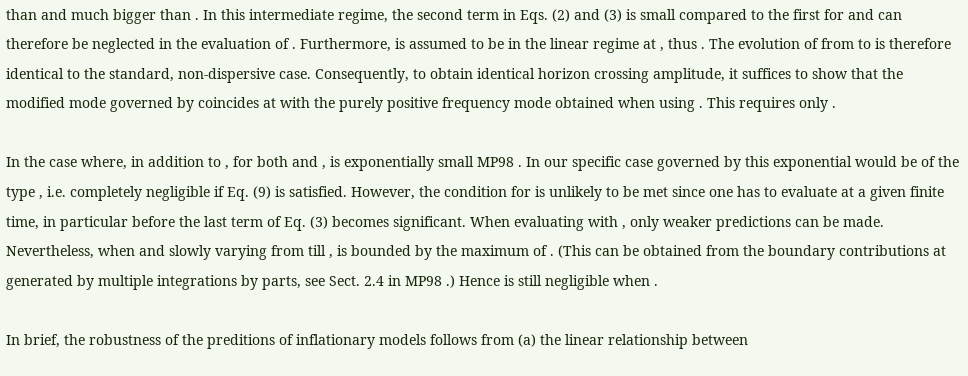than and much bigger than . In this intermediate regime, the second term in Eqs. (2) and (3) is small compared to the first for and can therefore be neglected in the evaluation of . Furthermore, is assumed to be in the linear regime at , thus . The evolution of from to is therefore identical to the standard, non-dispersive case. Consequently, to obtain identical horizon crossing amplitude, it suffices to show that the modified mode governed by coincides at with the purely positive frequency mode obtained when using . This requires only .

In the case where, in addition to , for both and , is exponentially small MP98 . In our specific case governed by this exponential would be of the type , i.e. completely negligible if Eq. (9) is satisfied. However, the condition for is unlikely to be met since one has to evaluate at a given finite time, in particular before the last term of Eq. (3) becomes significant. When evaluating with , only weaker predictions can be made. Nevertheless, when and slowly varying from till , is bounded by the maximum of . (This can be obtained from the boundary contributions at generated by multiple integrations by parts, see Sect. 2.4 in MP98 .) Hence is still negligible when .

In brief, the robustness of the preditions of inflationary models follows from (a) the linear relationship between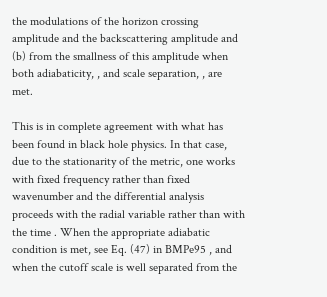the modulations of the horizon crossing amplitude and the backscattering amplitude and (b) from the smallness of this amplitude when both adiabaticity, , and scale separation, , are met.

This is in complete agreement with what has been found in black hole physics. In that case, due to the stationarity of the metric, one works with fixed frequency rather than fixed wavenumber and the differential analysis proceeds with the radial variable rather than with the time . When the appropriate adiabatic condition is met, see Eq. (47) in BMPe95 , and when the cutoff scale is well separated from the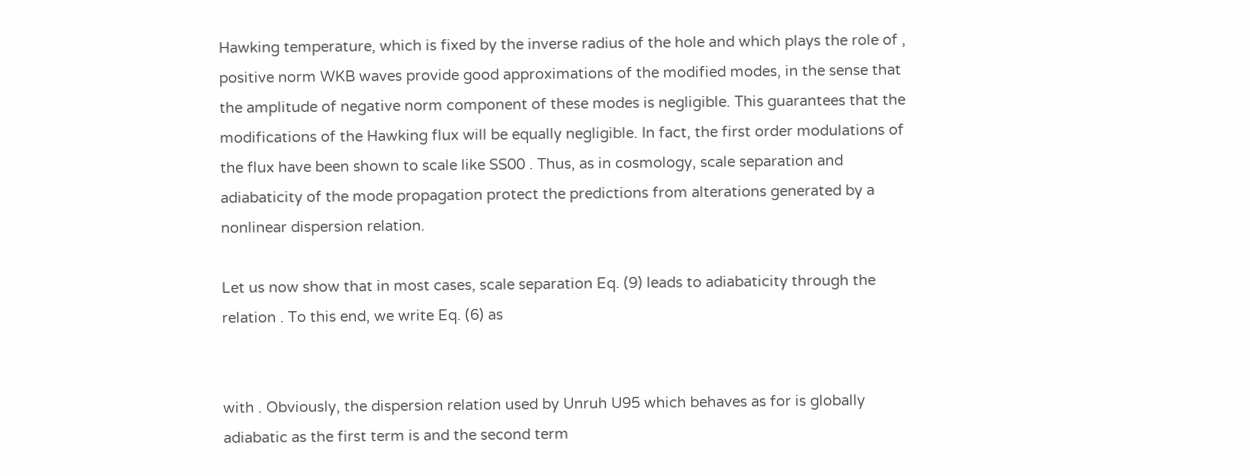Hawking temperature, which is fixed by the inverse radius of the hole and which plays the role of , positive norm WKB waves provide good approximations of the modified modes, in the sense that the amplitude of negative norm component of these modes is negligible. This guarantees that the modifications of the Hawking flux will be equally negligible. In fact, the first order modulations of the flux have been shown to scale like SS00 . Thus, as in cosmology, scale separation and adiabaticity of the mode propagation protect the predictions from alterations generated by a nonlinear dispersion relation.

Let us now show that in most cases, scale separation Eq. (9) leads to adiabaticity through the relation . To this end, we write Eq. (6) as


with . Obviously, the dispersion relation used by Unruh U95 which behaves as for is globally adiabatic as the first term is and the second term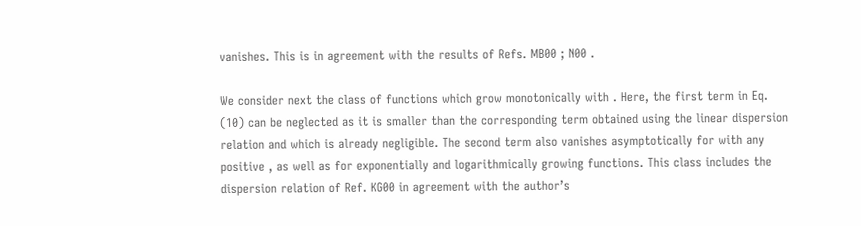vanishes. This is in agreement with the results of Refs. MB00 ; N00 .

We consider next the class of functions which grow monotonically with . Here, the first term in Eq. (10) can be neglected as it is smaller than the corresponding term obtained using the linear dispersion relation and which is already negligible. The second term also vanishes asymptotically for with any positive , as well as for exponentially and logarithmically growing functions. This class includes the dispersion relation of Ref. KG00 in agreement with the author’s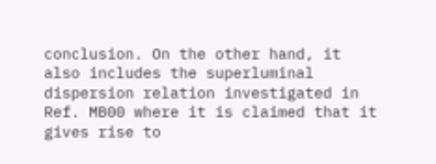conclusion. On the other hand, it also includes the superluminal dispersion relation investigated in Ref. MB00 where it is claimed that it gives rise to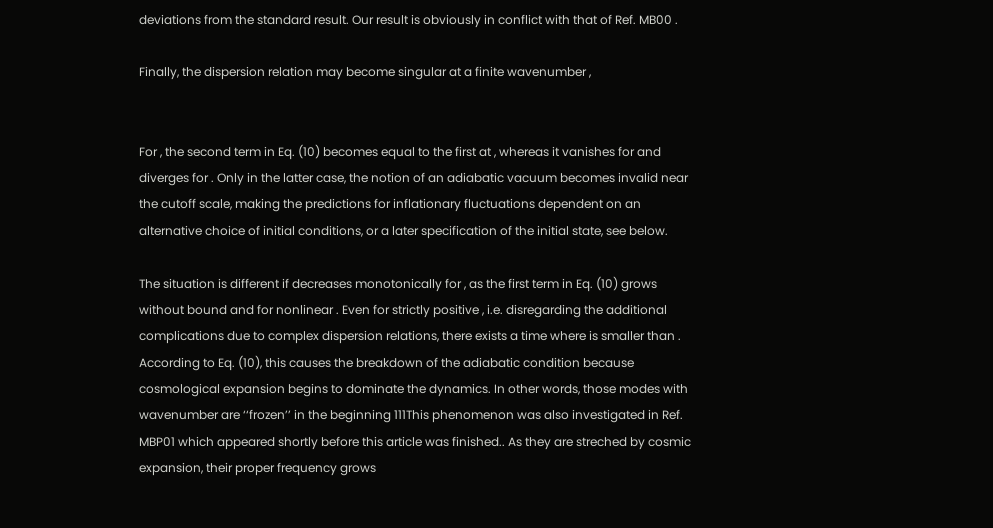deviations from the standard result. Our result is obviously in conflict with that of Ref. MB00 .

Finally, the dispersion relation may become singular at a finite wavenumber ,


For , the second term in Eq. (10) becomes equal to the first at , whereas it vanishes for and diverges for . Only in the latter case, the notion of an adiabatic vacuum becomes invalid near the cutoff scale, making the predictions for inflationary fluctuations dependent on an alternative choice of initial conditions, or a later specification of the initial state, see below.

The situation is different if decreases monotonically for , as the first term in Eq. (10) grows without bound and for nonlinear . Even for strictly positive , i.e. disregarding the additional complications due to complex dispersion relations, there exists a time where is smaller than . According to Eq. (10), this causes the breakdown of the adiabatic condition because cosmological expansion begins to dominate the dynamics. In other words, those modes with wavenumber are ‘‘frozen’’ in the beginning 111This phenomenon was also investigated in Ref. MBP01 which appeared shortly before this article was finished.. As they are streched by cosmic expansion, their proper frequency grows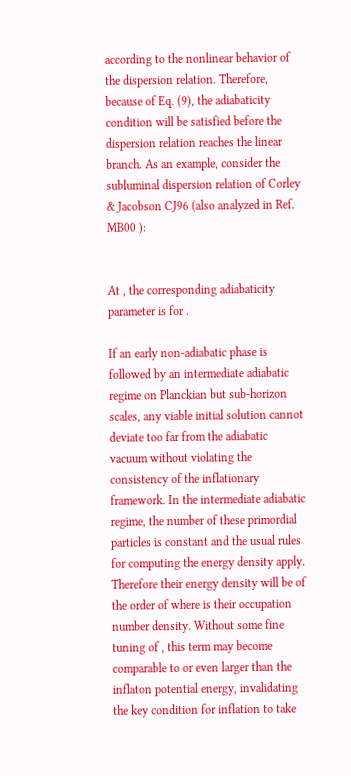according to the nonlinear behavior of the dispersion relation. Therefore, because of Eq. (9), the adiabaticity condition will be satisfied before the dispersion relation reaches the linear branch. As an example, consider the subluminal dispersion relation of Corley & Jacobson CJ96 (also analyzed in Ref. MB00 ):


At , the corresponding adiabaticity parameter is for .

If an early non-adiabatic phase is followed by an intermediate adiabatic regime on Planckian but sub-horizon scales, any viable initial solution cannot deviate too far from the adiabatic vacuum without violating the consistency of the inflationary framework. In the intermediate adiabatic regime, the number of these primordial particles is constant and the usual rules for computing the energy density apply. Therefore their energy density will be of the order of where is their occupation number density. Without some fine tuning of , this term may become comparable to or even larger than the inflaton potential energy, invalidating the key condition for inflation to take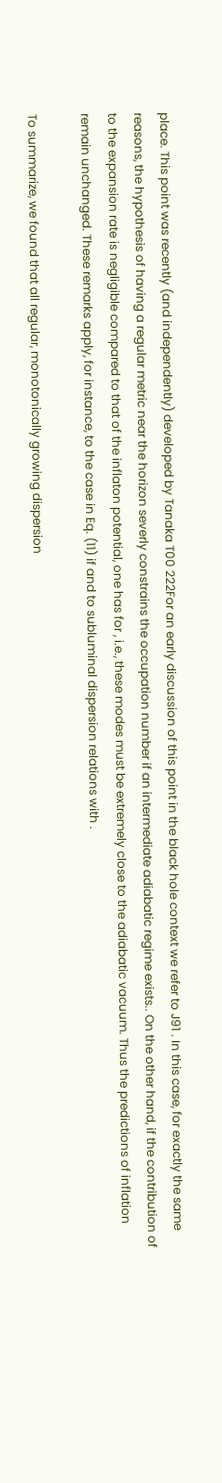place. This point was recently (and independently) developed by Tanaka T00 222For an early discussion of this point in the black hole context we refer to J91 . In this case, for exactly the same reasons, the hypothesis of having a regular metric near the horizon severly constrains the occupation number if an intermediate adiabatic regime exists.. On the other hand, if the contribution of to the expansion rate is negligible compared to that of the inflaton potential, one has for , i.e., these modes must be extremely close to the adiabatic vacuum. Thus the predictions of inflation remain unchanged. These remarks apply, for instance, to the case in Eq. (11) if and to subluminal dispersion relations with .

To summarize, we found that all regular, monotonically growing dispersion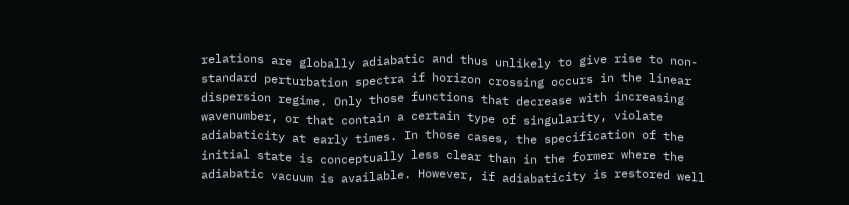relations are globally adiabatic and thus unlikely to give rise to non-standard perturbation spectra if horizon crossing occurs in the linear dispersion regime. Only those functions that decrease with increasing wavenumber, or that contain a certain type of singularity, violate adiabaticity at early times. In those cases, the specification of the initial state is conceptually less clear than in the former where the adiabatic vacuum is available. However, if adiabaticity is restored well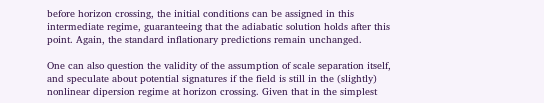before horizon crossing, the initial conditions can be assigned in this intermediate regime, guaranteeing that the adiabatic solution holds after this point. Again, the standard inflationary predictions remain unchanged.

One can also question the validity of the assumption of scale separation itself, and speculate about potential signatures if the field is still in the (slightly) nonlinear dipersion regime at horizon crossing. Given that in the simplest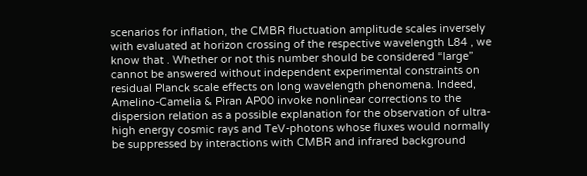scenarios for inflation, the CMBR fluctuation amplitude scales inversely with evaluated at horizon crossing of the respective wavelength L84 , we know that . Whether or not this number should be considered “large” cannot be answered without independent experimental constraints on residual Planck scale effects on long wavelength phenomena. Indeed, Amelino-Camelia & Piran AP00 invoke nonlinear corrections to the dispersion relation as a possible explanation for the observation of ultra-high energy cosmic rays and TeV-photons whose fluxes would normally be suppressed by interactions with CMBR and infrared background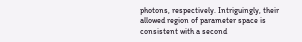photons, respectively. Intriguingly, their allowed region of parameter space is consistent with a second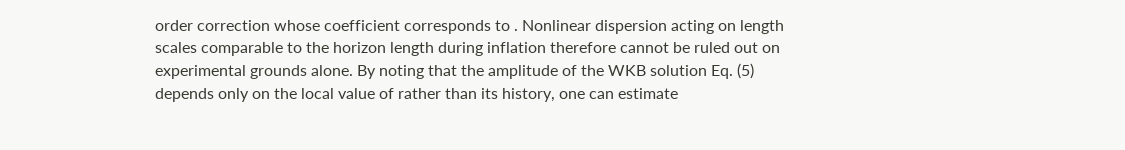order correction whose coefficient corresponds to . Nonlinear dispersion acting on length scales comparable to the horizon length during inflation therefore cannot be ruled out on experimental grounds alone. By noting that the amplitude of the WKB solution Eq. (5) depends only on the local value of rather than its history, one can estimate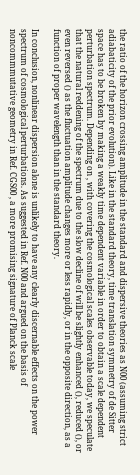the ratio of the horizon crossing amplitude in the standard and dispersive theories as N00 (assuming strict adiabaticity of the prior evolution). Like in the standard theory, time translation symmetry of de Sitter space has to be broken by making a weakly time dependent variable in order to obtain a scale dependent perturbation spectrum. Depending on , with covering the cosmological scales observable today, we speculate that the natural reddening of the spectrum due to the slow decline of will be slightly enhanced (), reduced (), or even reversed () as the fluctuation amplitude changes more or less rapidly, or in the opposite direction, as a function of proper wavelength than in the standard theory.

In conclusion, nonlinear dispersion alone is unlikely to have any clearly discernable effects on the power spectrum of cosmological perturbations. As suggested in Ref. N00 and argued on the basis of noncommmutative geometry in Ref. CGS00 , a more promising signature of Planck scale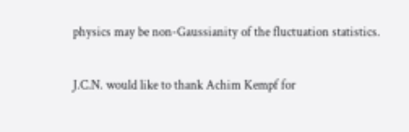physics may be non-Gaussianity of the fluctuation statistics.

J.C.N. would like to thank Achim Kempf for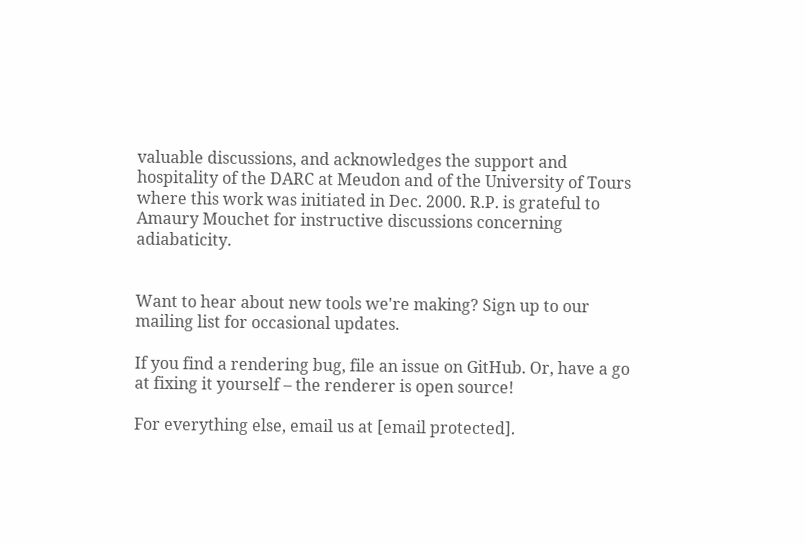valuable discussions, and acknowledges the support and hospitality of the DARC at Meudon and of the University of Tours where this work was initiated in Dec. 2000. R.P. is grateful to Amaury Mouchet for instructive discussions concerning adiabaticity.


Want to hear about new tools we're making? Sign up to our mailing list for occasional updates.

If you find a rendering bug, file an issue on GitHub. Or, have a go at fixing it yourself – the renderer is open source!

For everything else, email us at [email protected].